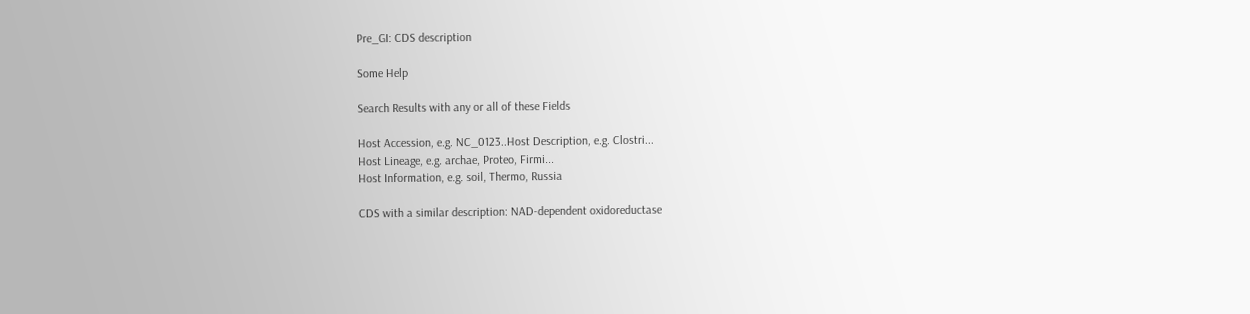Pre_GI: CDS description

Some Help

Search Results with any or all of these Fields

Host Accession, e.g. NC_0123..Host Description, e.g. Clostri...
Host Lineage, e.g. archae, Proteo, Firmi...
Host Information, e.g. soil, Thermo, Russia

CDS with a similar description: NAD-dependent oxidoreductase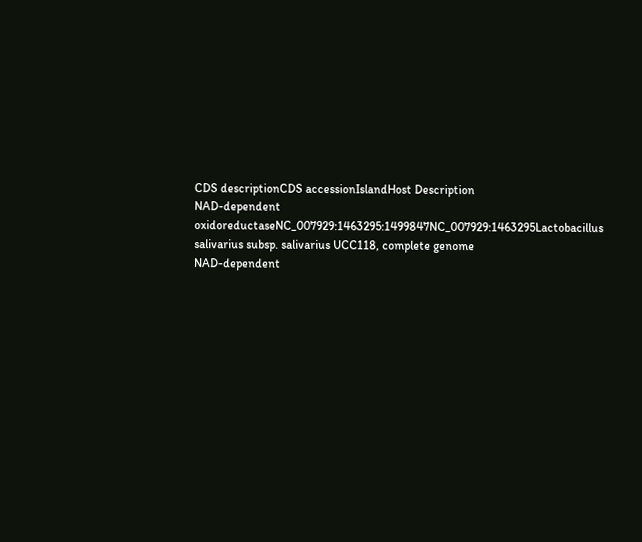CDS descriptionCDS accessionIslandHost Description
NAD-dependent oxidoreductaseNC_007929:1463295:1499847NC_007929:1463295Lactobacillus salivarius subsp. salivarius UCC118, complete genome
NAD-dependent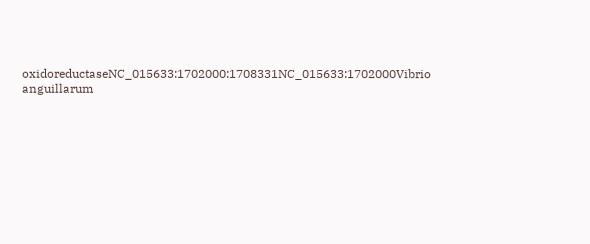oxidoreductaseNC_015633:1702000:1708331NC_015633:1702000Vibrio anguillarum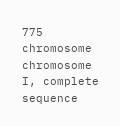775 chromosome chromosome I, complete sequence